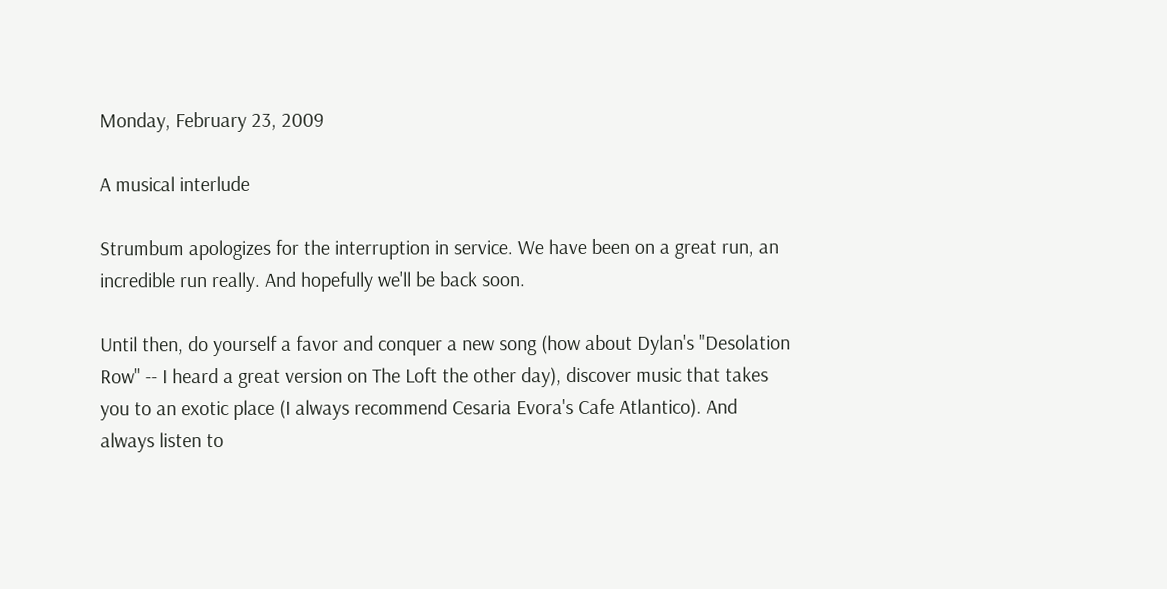Monday, February 23, 2009

A musical interlude

Strumbum apologizes for the interruption in service. We have been on a great run, an incredible run really. And hopefully we'll be back soon.

Until then, do yourself a favor and conquer a new song (how about Dylan's "Desolation Row'' -- I heard a great version on The Loft the other day), discover music that takes you to an exotic place (I always recommend Cesaria Evora's Cafe Atlantico). And always listen to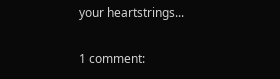your heartstrings...

1 comment: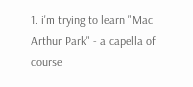1. i'm trying to learn "Mac Arthur Park" - a capella of course